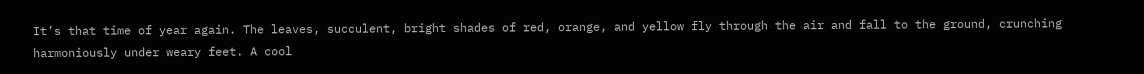It’s that time of year again. The leaves, succulent, bright shades of red, orange, and yellow fly through the air and fall to the ground, crunching harmoniously under weary feet. A cool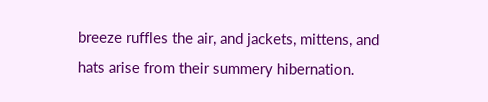breeze ruffles the air, and jackets, mittens, and hats arise from their summery hibernation.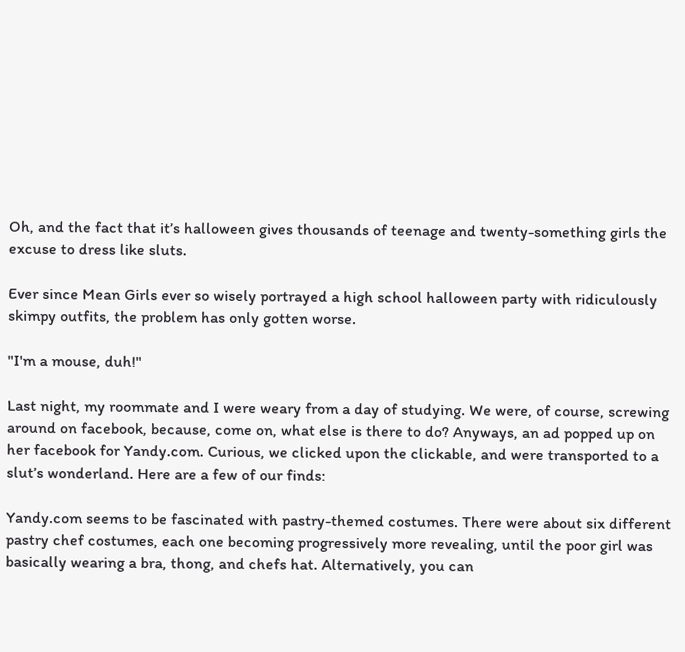Oh, and the fact that it’s halloween gives thousands of teenage and twenty-something girls the excuse to dress like sluts.

Ever since Mean Girls ever so wisely portrayed a high school halloween party with ridiculously skimpy outfits, the problem has only gotten worse.

"I'm a mouse, duh!"

Last night, my roommate and I were weary from a day of studying. We were, of course, screwing around on facebook, because, come on, what else is there to do? Anyways, an ad popped up on her facebook for Yandy.com. Curious, we clicked upon the clickable, and were transported to a slut’s wonderland. Here are a few of our finds:

Yandy.com seems to be fascinated with pastry-themed costumes. There were about six different pastry chef costumes, each one becoming progressively more revealing, until the poor girl was basically wearing a bra, thong, and chefs hat. Alternatively, you can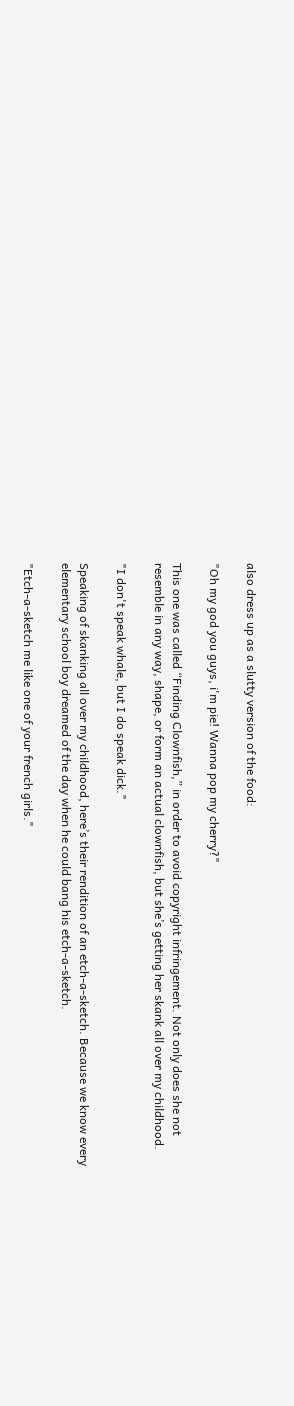also dress up as a slutty version of the food:

"Oh my god you guys, i'm pie! Wanna pop my cherry?"

This one was called “Finding Clownfish,” in order to avoid copyright infringement. Not only does she not resemble in any way, shape, or form an actual clownfish, but she’s getting her skank all over my childhood.

"I don't speak whale, but I do speak dick."

Speaking of skanking all over my childhood, here’s their rendition of an etch-a-sketch. Because we know every elementary school boy dreamed of the day when he could bang his etch-a-sketch.

"Etch-a-sketch me like one of your french girls."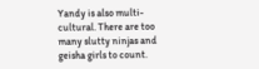Yandy is also multi-cultural. There are too many slutty ninjas and geisha girls to count.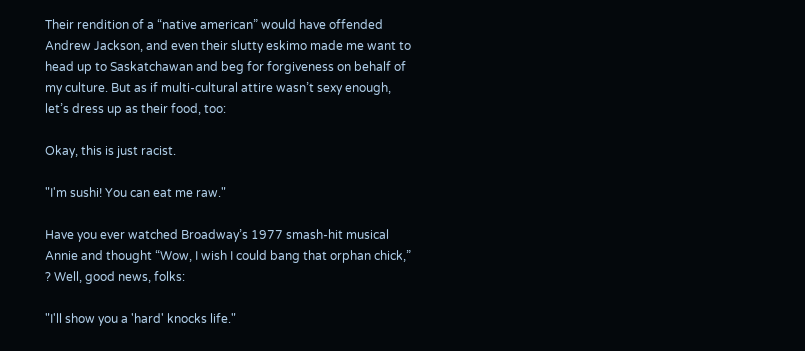Their rendition of a “native american” would have offended Andrew Jackson, and even their slutty eskimo made me want to head up to Saskatchawan and beg for forgiveness on behalf of my culture. But as if multi-cultural attire wasn’t sexy enough, let’s dress up as their food, too:

Okay, this is just racist.

"I'm sushi! You can eat me raw."

Have you ever watched Broadway’s 1977 smash-hit musical Annie and thought “Wow, I wish I could bang that orphan chick,” ? Well, good news, folks:

"I'll show you a 'hard' knocks life."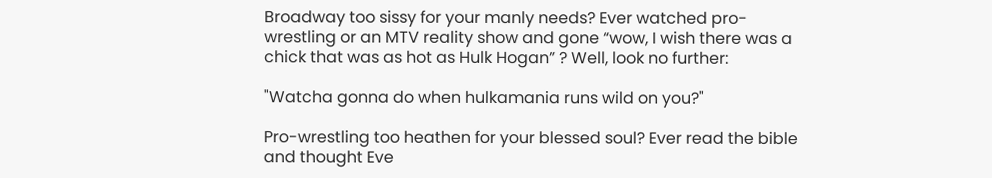Broadway too sissy for your manly needs? Ever watched pro-wrestling or an MTV reality show and gone “wow, I wish there was a chick that was as hot as Hulk Hogan” ? Well, look no further:

"Watcha gonna do when hulkamania runs wild on you?"

Pro-wrestling too heathen for your blessed soul? Ever read the bible and thought Eve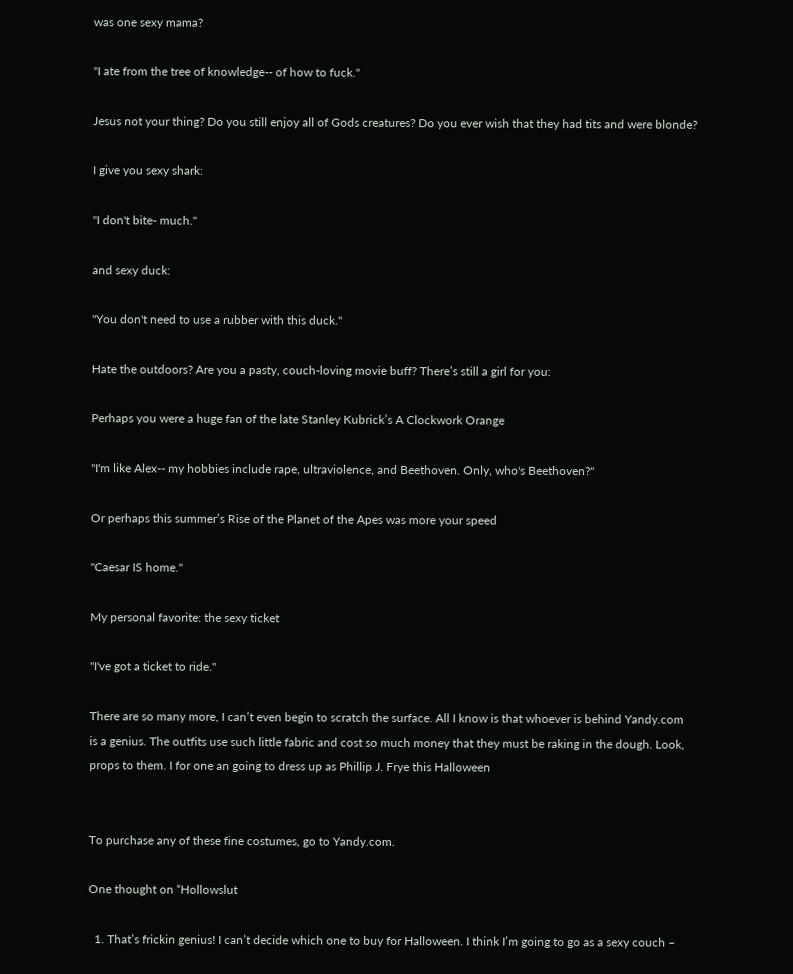was one sexy mama?

"I ate from the tree of knowledge-- of how to fuck."

Jesus not your thing? Do you still enjoy all of Gods creatures? Do you ever wish that they had tits and were blonde?

I give you sexy shark:

"I don't bite- much."

and sexy duck:

"You don't need to use a rubber with this duck."

Hate the outdoors? Are you a pasty, couch-loving movie buff? There’s still a girl for you:

Perhaps you were a huge fan of the late Stanley Kubrick’s A Clockwork Orange

"I'm like Alex-- my hobbies include rape, ultraviolence, and Beethoven. Only, who's Beethoven?"

Or perhaps this summer’s Rise of the Planet of the Apes was more your speed

"Caesar IS home."

My personal favorite: the sexy ticket

"I've got a ticket to ride."

There are so many more, I can’t even begin to scratch the surface. All I know is that whoever is behind Yandy.com is a genius. The outfits use such little fabric and cost so much money that they must be raking in the dough. Look, props to them. I for one an going to dress up as Phillip J. Frye this Halloween


To purchase any of these fine costumes, go to Yandy.com.

One thought on “Hollowslut

  1. That’s frickin genius! I can’t decide which one to buy for Halloween. I think I’m going to go as a sexy couch –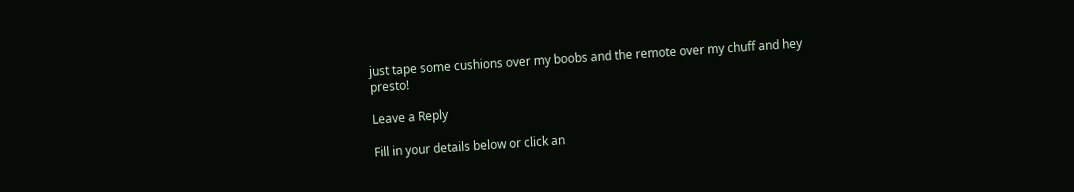just tape some cushions over my boobs and the remote over my chuff and hey presto!

Leave a Reply

Fill in your details below or click an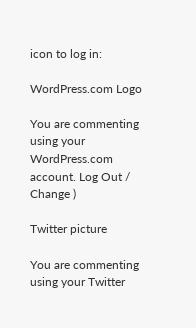icon to log in:

WordPress.com Logo

You are commenting using your WordPress.com account. Log Out / Change )

Twitter picture

You are commenting using your Twitter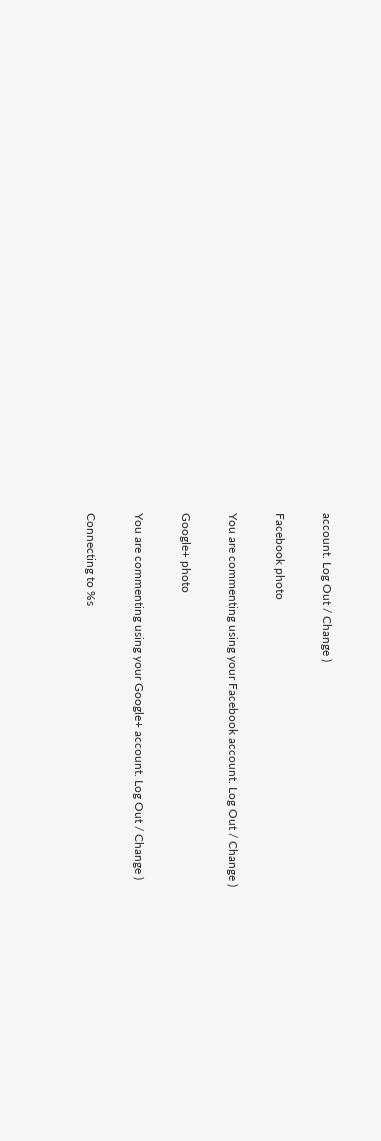account. Log Out / Change )

Facebook photo

You are commenting using your Facebook account. Log Out / Change )

Google+ photo

You are commenting using your Google+ account. Log Out / Change )

Connecting to %s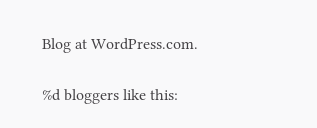Blog at WordPress.com.

%d bloggers like this: